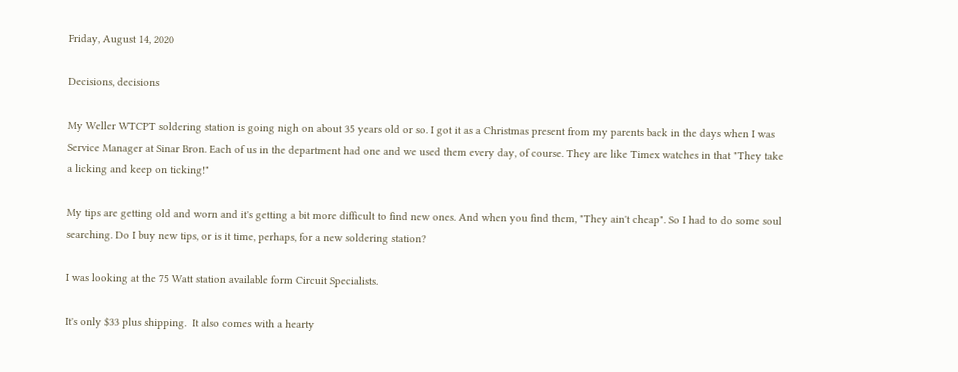Friday, August 14, 2020

Decisions, decisions

My Weller WTCPT soldering station is going nigh on about 35 years old or so. I got it as a Christmas present from my parents back in the days when I was Service Manager at Sinar Bron. Each of us in the department had one and we used them every day, of course. They are like Timex watches in that "They take a licking and keep on ticking!"

My tips are getting old and worn and it's getting a bit more difficult to find new ones. And when you find them, "They ain't cheap". So I had to do some soul searching. Do I buy new tips, or is it time, perhaps, for a new soldering station?

I was looking at the 75 Watt station available form Circuit Specialists.

It's only $33 plus shipping.  It also comes with a hearty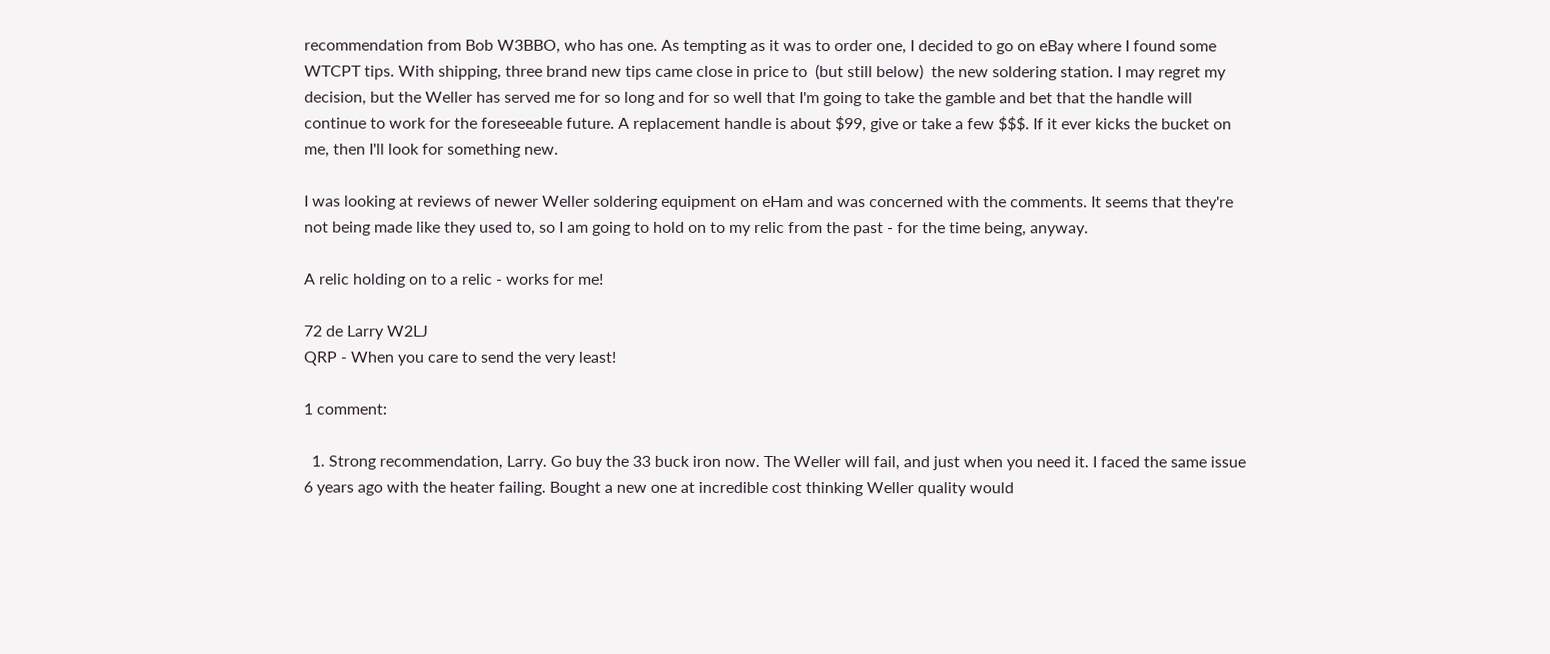recommendation from Bob W3BBO, who has one. As tempting as it was to order one, I decided to go on eBay where I found some WTCPT tips. With shipping, three brand new tips came close in price to  (but still below)  the new soldering station. I may regret my decision, but the Weller has served me for so long and for so well that I'm going to take the gamble and bet that the handle will continue to work for the foreseeable future. A replacement handle is about $99, give or take a few $$$. If it ever kicks the bucket on me, then I'll look for something new.

I was looking at reviews of newer Weller soldering equipment on eHam and was concerned with the comments. It seems that they're not being made like they used to, so I am going to hold on to my relic from the past - for the time being, anyway.

A relic holding on to a relic - works for me!

72 de Larry W2LJ
QRP - When you care to send the very least!

1 comment:

  1. Strong recommendation, Larry. Go buy the 33 buck iron now. The Weller will fail, and just when you need it. I faced the same issue 6 years ago with the heater failing. Bought a new one at incredible cost thinking Weller quality would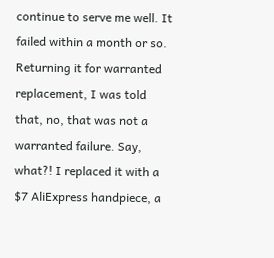continue to serve me well. It failed within a month or so. Returning it for warranted replacement, I was told that, no, that was not a warranted failure. Say, what?! I replaced it with a $7 AliExpress handpiece, a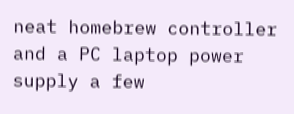neat homebrew controller and a PC laptop power supply a few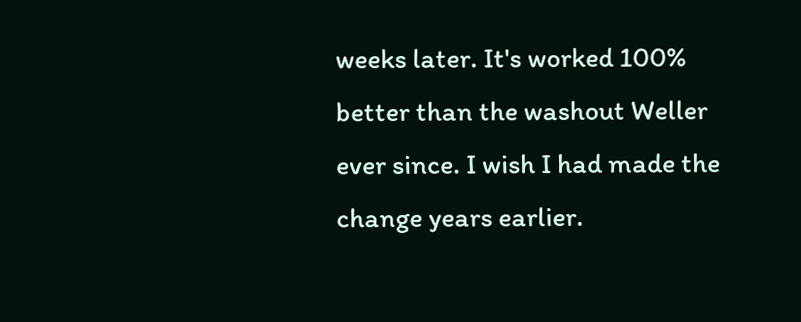weeks later. It's worked 100% better than the washout Weller ever since. I wish I had made the change years earlier.